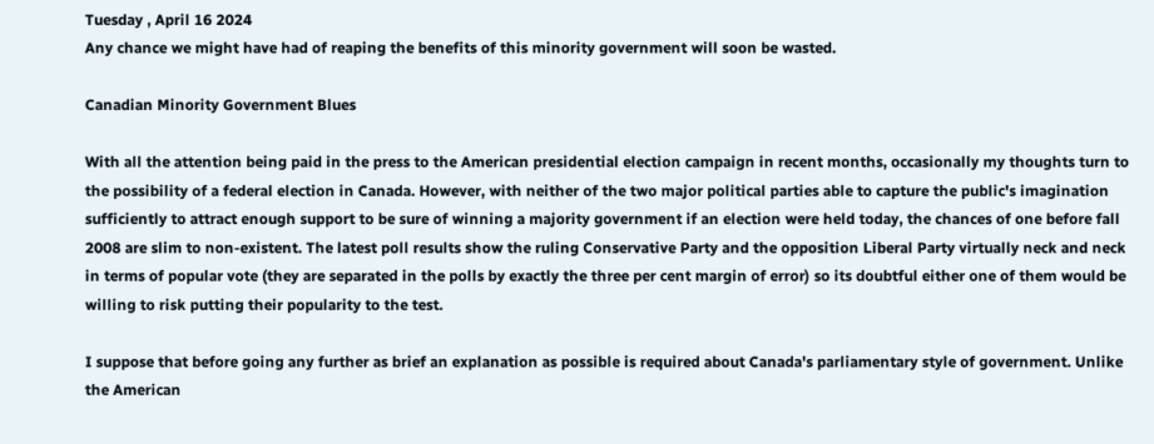Tuesday , April 16 2024
Any chance we might have had of reaping the benefits of this minority government will soon be wasted.

Canadian Minority Government Blues

With all the attention being paid in the press to the American presidential election campaign in recent months, occasionally my thoughts turn to the possibility of a federal election in Canada. However, with neither of the two major political parties able to capture the public's imagination sufficiently to attract enough support to be sure of winning a majority government if an election were held today, the chances of one before fall 2008 are slim to non-existent. The latest poll results show the ruling Conservative Party and the opposition Liberal Party virtually neck and neck in terms of popular vote (they are separated in the polls by exactly the three per cent margin of error) so its doubtful either one of them would be willing to risk putting their popularity to the test.

I suppose that before going any further as brief an explanation as possible is required about Canada's parliamentary style of government. Unlike the American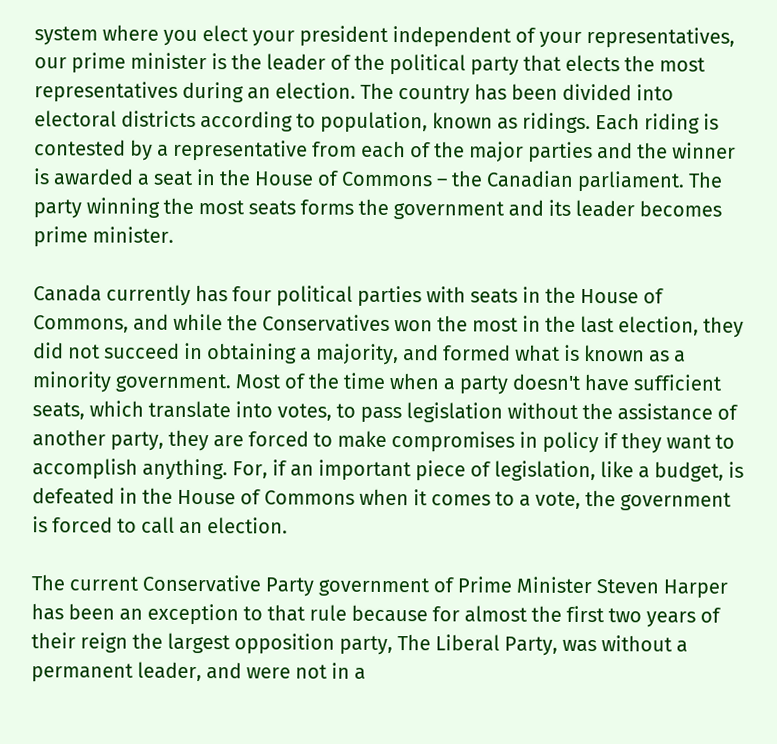system where you elect your president independent of your representatives, our prime minister is the leader of the political party that elects the most representatives during an election. The country has been divided into electoral districts according to population, known as ridings. Each riding is contested by a representative from each of the major parties and the winner is awarded a seat in the House of Commons – the Canadian parliament. The party winning the most seats forms the government and its leader becomes prime minister.

Canada currently has four political parties with seats in the House of Commons, and while the Conservatives won the most in the last election, they did not succeed in obtaining a majority, and formed what is known as a minority government. Most of the time when a party doesn't have sufficient seats, which translate into votes, to pass legislation without the assistance of another party, they are forced to make compromises in policy if they want to accomplish anything. For, if an important piece of legislation, like a budget, is defeated in the House of Commons when it comes to a vote, the government is forced to call an election.

The current Conservative Party government of Prime Minister Steven Harper has been an exception to that rule because for almost the first two years of their reign the largest opposition party, The Liberal Party, was without a permanent leader, and were not in a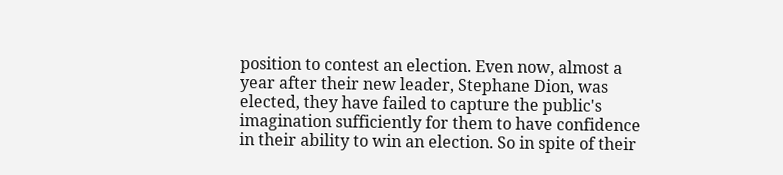position to contest an election. Even now, almost a year after their new leader, Stephane Dion, was elected, they have failed to capture the public's imagination sufficiently for them to have confidence in their ability to win an election. So in spite of their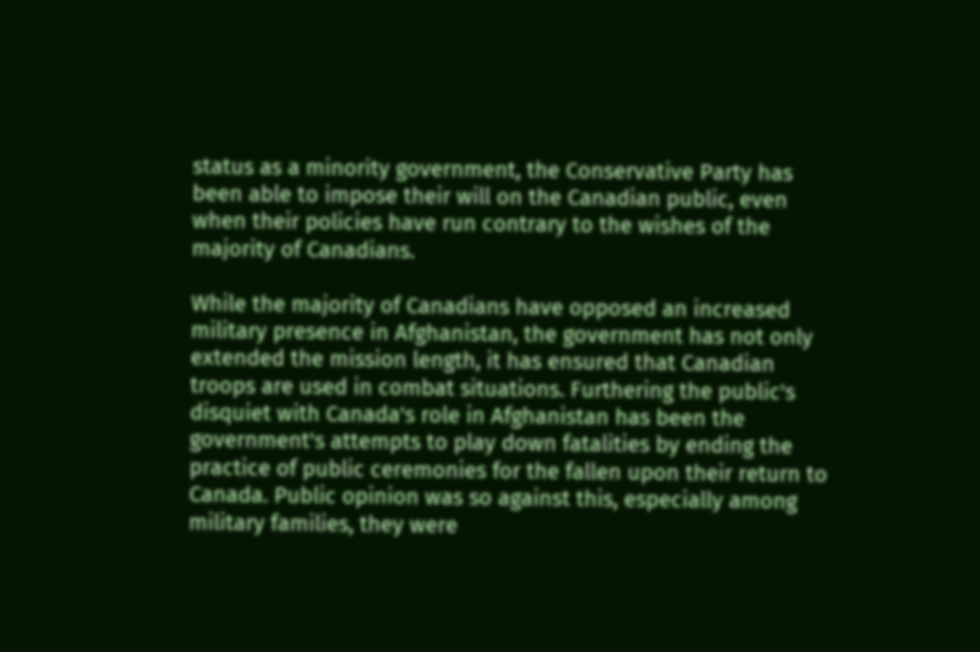status as a minority government, the Conservative Party has been able to impose their will on the Canadian public, even when their policies have run contrary to the wishes of the majority of Canadians.

While the majority of Canadians have opposed an increased military presence in Afghanistan, the government has not only extended the mission length, it has ensured that Canadian troops are used in combat situations. Furthering the public's disquiet with Canada's role in Afghanistan has been the government's attempts to play down fatalities by ending the practice of public ceremonies for the fallen upon their return to Canada. Public opinion was so against this, especially among military families, they were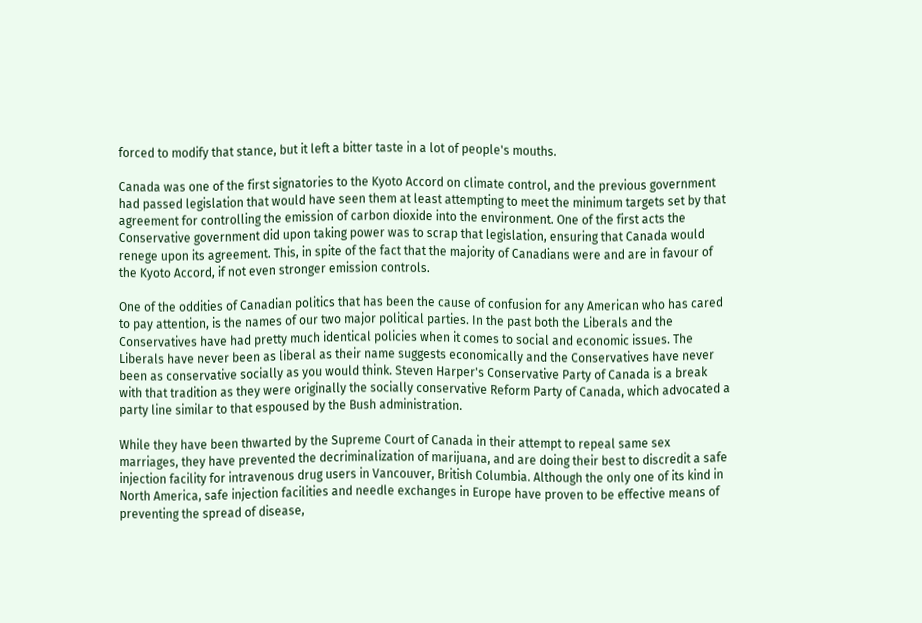forced to modify that stance, but it left a bitter taste in a lot of people's mouths.

Canada was one of the first signatories to the Kyoto Accord on climate control, and the previous government had passed legislation that would have seen them at least attempting to meet the minimum targets set by that agreement for controlling the emission of carbon dioxide into the environment. One of the first acts the Conservative government did upon taking power was to scrap that legislation, ensuring that Canada would renege upon its agreement. This, in spite of the fact that the majority of Canadians were and are in favour of the Kyoto Accord, if not even stronger emission controls.

One of the oddities of Canadian politics that has been the cause of confusion for any American who has cared to pay attention, is the names of our two major political parties. In the past both the Liberals and the Conservatives have had pretty much identical policies when it comes to social and economic issues. The Liberals have never been as liberal as their name suggests economically and the Conservatives have never been as conservative socially as you would think. Steven Harper's Conservative Party of Canada is a break with that tradition as they were originally the socially conservative Reform Party of Canada, which advocated a party line similar to that espoused by the Bush administration.

While they have been thwarted by the Supreme Court of Canada in their attempt to repeal same sex marriages, they have prevented the decriminalization of marijuana, and are doing their best to discredit a safe injection facility for intravenous drug users in Vancouver, British Columbia. Although the only one of its kind in North America, safe injection facilities and needle exchanges in Europe have proven to be effective means of preventing the spread of disease,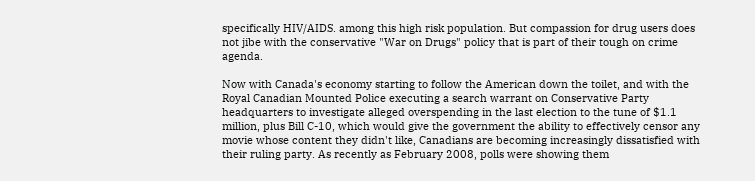specifically HIV/AIDS. among this high risk population. But compassion for drug users does not jibe with the conservative "War on Drugs" policy that is part of their tough on crime agenda.

Now with Canada's economy starting to follow the American down the toilet, and with the Royal Canadian Mounted Police executing a search warrant on Conservative Party headquarters to investigate alleged overspending in the last election to the tune of $1.1 million, plus Bill C-10, which would give the government the ability to effectively censor any movie whose content they didn't like, Canadians are becoming increasingly dissatisfied with their ruling party. As recently as February 2008, polls were showing them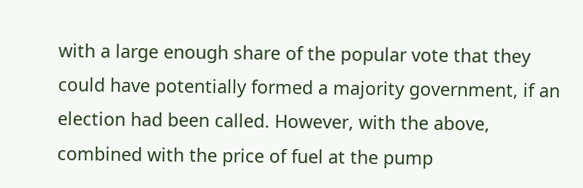with a large enough share of the popular vote that they could have potentially formed a majority government, if an election had been called. However, with the above, combined with the price of fuel at the pump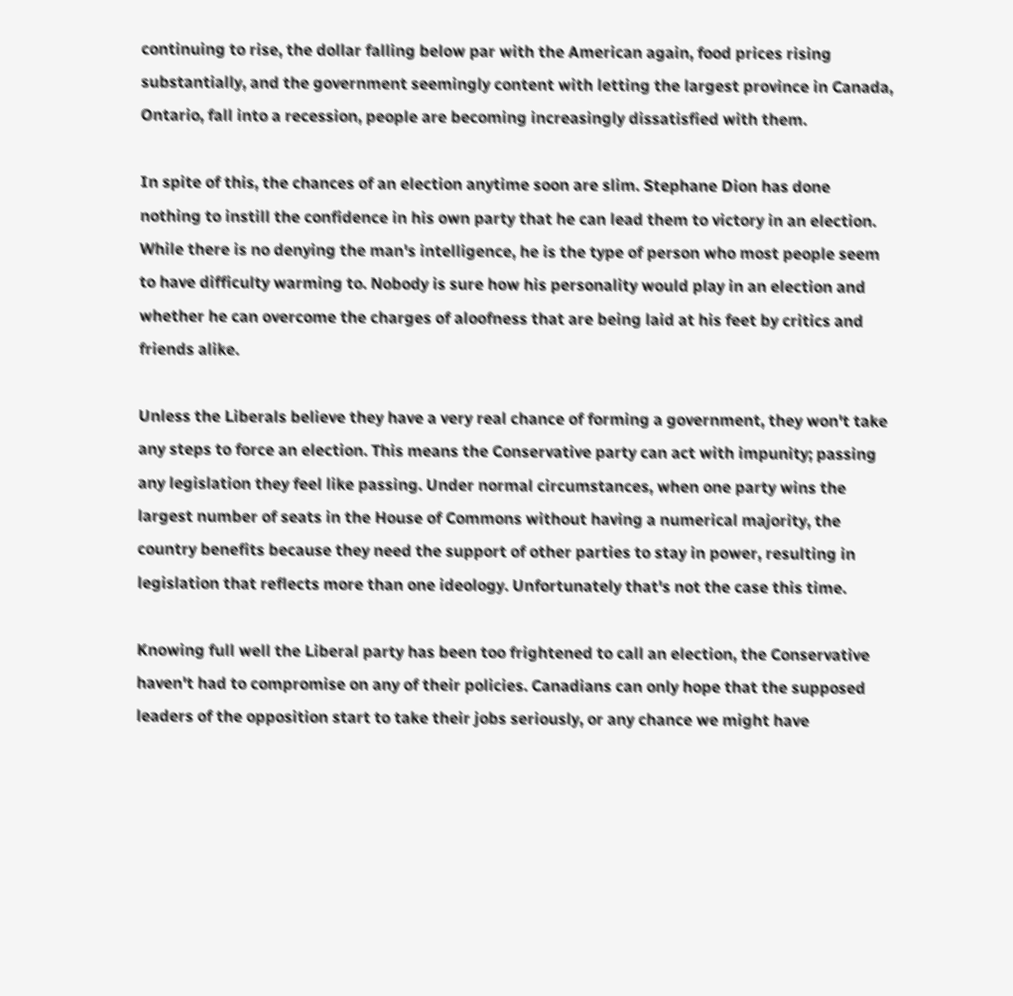continuing to rise, the dollar falling below par with the American again, food prices rising substantially, and the government seemingly content with letting the largest province in Canada, Ontario, fall into a recession, people are becoming increasingly dissatisfied with them.

In spite of this, the chances of an election anytime soon are slim. Stephane Dion has done nothing to instill the confidence in his own party that he can lead them to victory in an election. While there is no denying the man's intelligence, he is the type of person who most people seem to have difficulty warming to. Nobody is sure how his personality would play in an election and whether he can overcome the charges of aloofness that are being laid at his feet by critics and friends alike.

Unless the Liberals believe they have a very real chance of forming a government, they won't take any steps to force an election. This means the Conservative party can act with impunity; passing any legislation they feel like passing. Under normal circumstances, when one party wins the largest number of seats in the House of Commons without having a numerical majority, the country benefits because they need the support of other parties to stay in power, resulting in legislation that reflects more than one ideology. Unfortunately that's not the case this time.

Knowing full well the Liberal party has been too frightened to call an election, the Conservative haven't had to compromise on any of their policies. Canadians can only hope that the supposed leaders of the opposition start to take their jobs seriously, or any chance we might have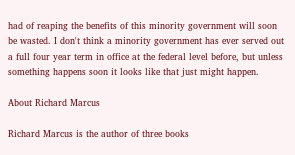had of reaping the benefits of this minority government will soon be wasted. I don't think a minority government has ever served out a full four year term in office at the federal level before, but unless something happens soon it looks like that just might happen.

About Richard Marcus

Richard Marcus is the author of three books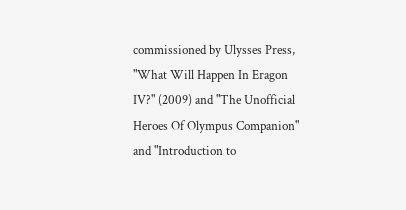commissioned by Ulysses Press, "What Will Happen In Eragon IV?" (2009) and "The Unofficial Heroes Of Olympus Companion" and "Introduction to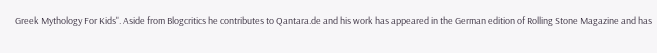Greek Mythology For Kids". Aside from Blogcritics he contributes to Qantara.de and his work has appeared in the German edition of Rolling Stone Magazine and has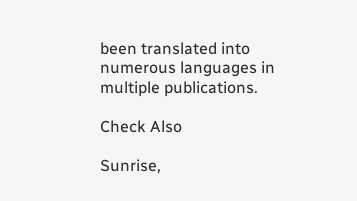been translated into numerous languages in multiple publications.

Check Also

Sunrise,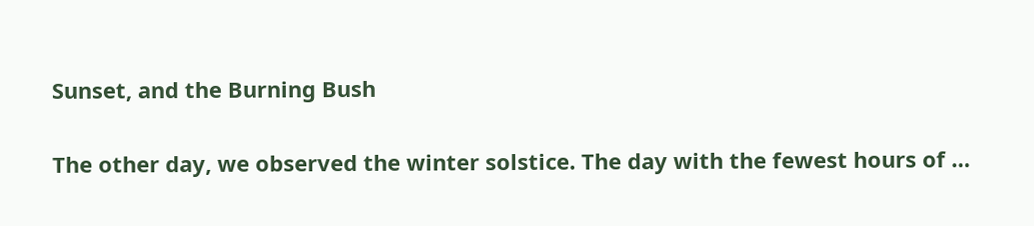Sunset, and the Burning Bush

The other day, we observed the winter solstice. The day with the fewest hours of …